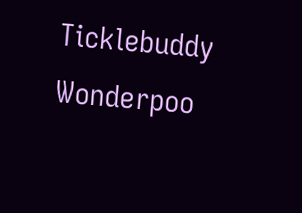Ticklebuddy Wonderpoo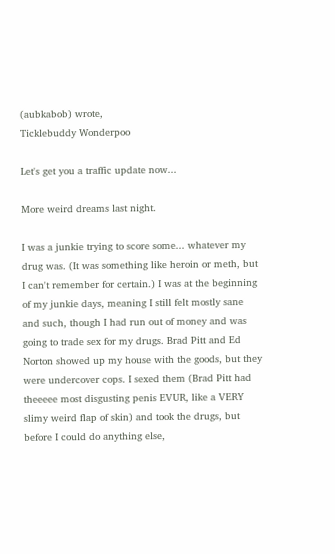(aubkabob) wrote,
Ticklebuddy Wonderpoo

Let's get you a traffic update now...

More weird dreams last night.

I was a junkie trying to score some... whatever my drug was. (It was something like heroin or meth, but I can't remember for certain.) I was at the beginning of my junkie days, meaning I still felt mostly sane and such, though I had run out of money and was going to trade sex for my drugs. Brad Pitt and Ed Norton showed up my house with the goods, but they were undercover cops. I sexed them (Brad Pitt had theeeee most disgusting penis EVUR, like a VERY slimy weird flap of skin) and took the drugs, but before I could do anything else,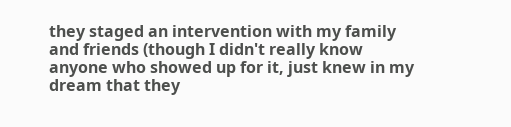they staged an intervention with my family and friends (though I didn't really know anyone who showed up for it, just knew in my dream that they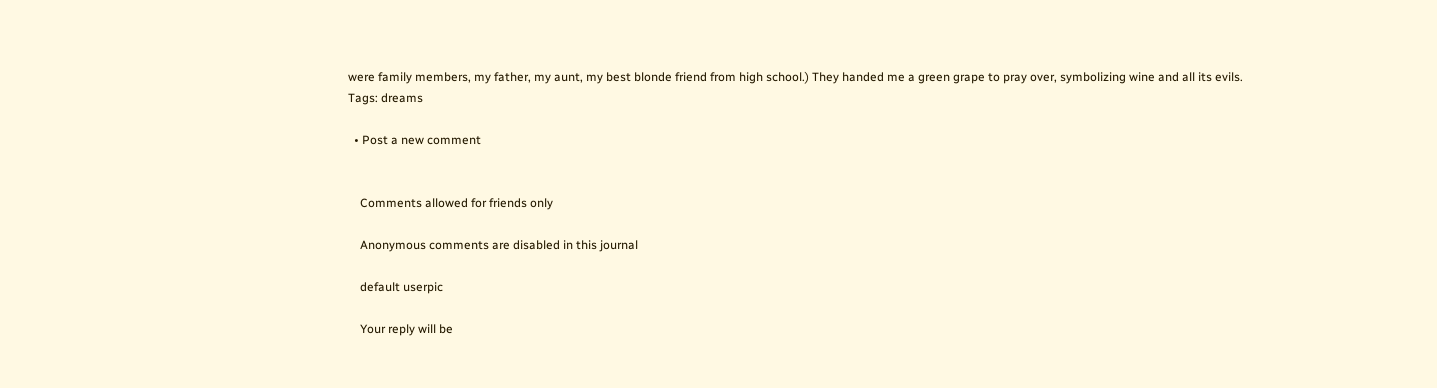were family members, my father, my aunt, my best blonde friend from high school.) They handed me a green grape to pray over, symbolizing wine and all its evils.
Tags: dreams

  • Post a new comment


    Comments allowed for friends only

    Anonymous comments are disabled in this journal

    default userpic

    Your reply will be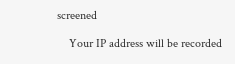screened

    Your IP address will be recorded